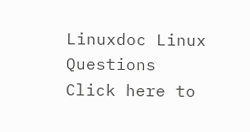Linuxdoc Linux Questions
Click here to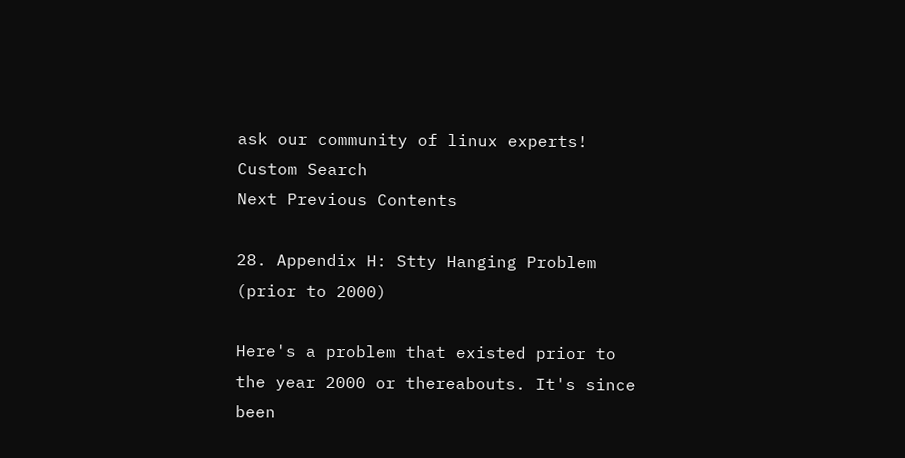ask our community of linux experts!
Custom Search
Next Previous Contents

28. Appendix H: Stty Hanging Problem (prior to 2000)

Here's a problem that existed prior to the year 2000 or thereabouts. It's since been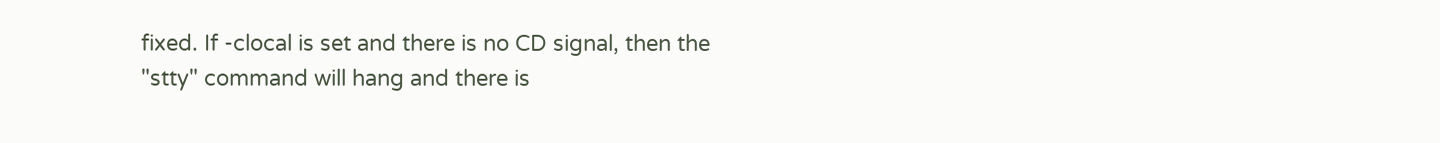fixed. If -clocal is set and there is no CD signal, then the "stty" command will hang and there is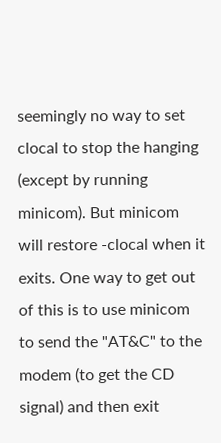seemingly no way to set clocal to stop the hanging (except by running minicom). But minicom will restore -clocal when it exits. One way to get out of this is to use minicom to send the "AT&C" to the modem (to get the CD signal) and then exit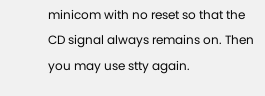minicom with no reset so that the CD signal always remains on. Then you may use stty again.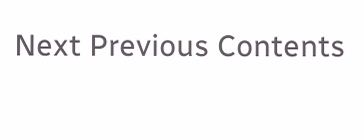Next Previous Contents